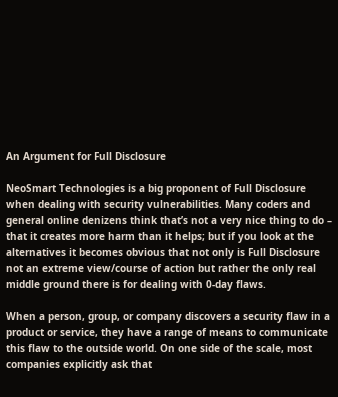An Argument for Full Disclosure

NeoSmart Technologies is a big proponent of Full Disclosure when dealing with security vulnerabilities. Many coders and general online denizens think that’s not a very nice thing to do – that it creates more harm than it helps; but if you look at the alternatives it becomes obvious that not only is Full Disclosure not an extreme view/course of action but rather the only real middle ground there is for dealing with 0-day flaws.

When a person, group, or company discovers a security flaw in a product or service, they have a range of means to communicate this flaw to the outside world. On one side of the scale, most companies explicitly ask that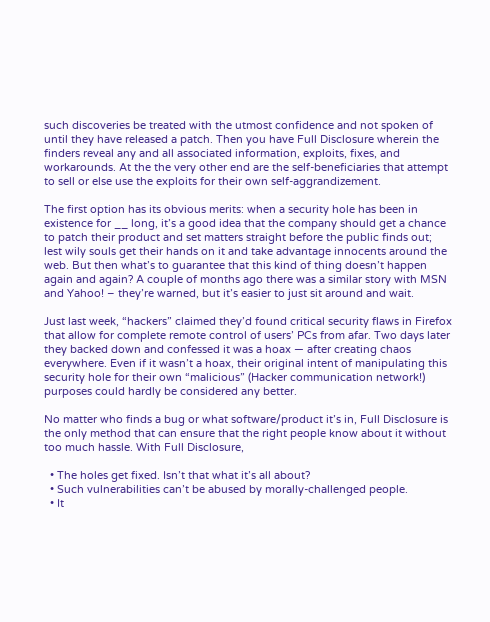such discoveries be treated with the utmost confidence and not spoken of until they have released a patch. Then you have Full Disclosure wherein the finders reveal any and all associated information, exploits, fixes, and workarounds. At the the very other end are the self-beneficiaries that attempt to sell or else use the exploits for their own self-aggrandizement.

The first option has its obvious merits: when a security hole has been in existence for __ long, it’s a good idea that the company should get a chance to patch their product and set matters straight before the public finds out; lest wily souls get their hands on it and take advantage innocents around the web. But then what’s to guarantee that this kind of thing doesn’t happen again and again? A couple of months ago there was a similar story with MSN and Yahoo! – they’re warned, but it’s easier to just sit around and wait.

Just last week, “hackers” claimed they’d found critical security flaws in Firefox that allow for complete remote control of users’ PCs from afar. Two days later they backed down and confessed it was a hoax — after creating chaos everywhere. Even if it wasn’t a hoax, their original intent of manipulating this security hole for their own “malicious” (Hacker communication network!) purposes could hardly be considered any better.

No matter who finds a bug or what software/product it’s in, Full Disclosure is the only method that can ensure that the right people know about it without too much hassle. With Full Disclosure,

  • The holes get fixed. Isn’t that what it’s all about?
  • Such vulnerabilities can’t be abused by morally-challenged people.
  • It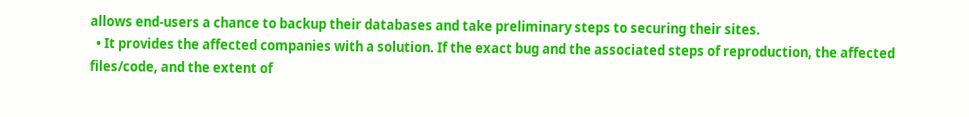allows end-users a chance to backup their databases and take preliminary steps to securing their sites.
  • It provides the affected companies with a solution. If the exact bug and the associated steps of reproduction, the affected files/code, and the extent of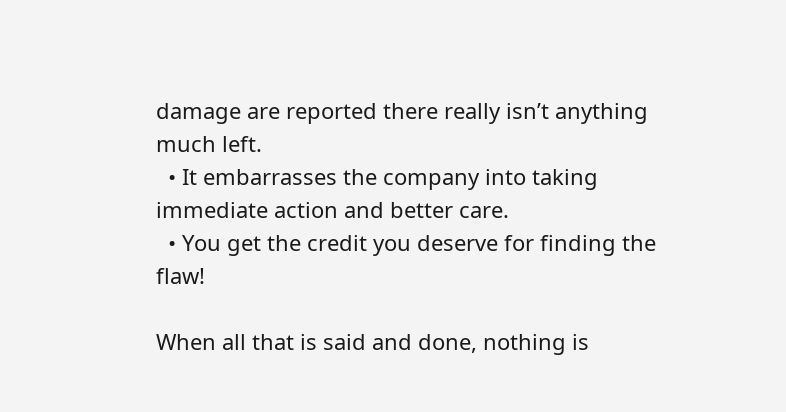damage are reported there really isn’t anything much left.
  • It embarrasses the company into taking immediate action and better care.
  • You get the credit you deserve for finding the flaw!

When all that is said and done, nothing is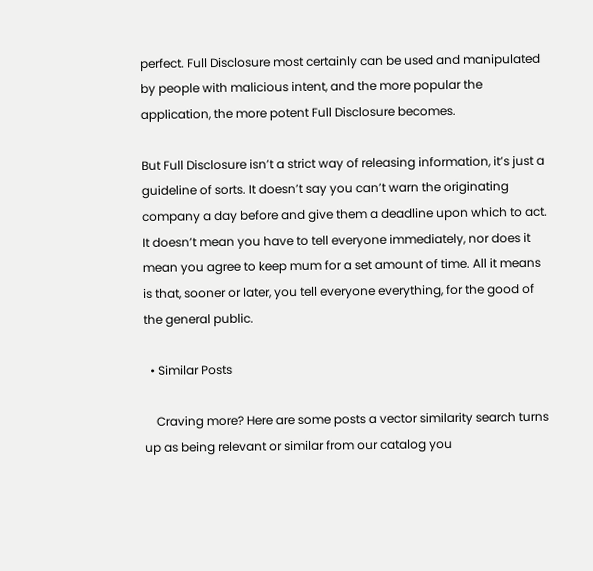perfect. Full Disclosure most certainly can be used and manipulated by people with malicious intent, and the more popular the application, the more potent Full Disclosure becomes.

But Full Disclosure isn’t a strict way of releasing information, it’s just a guideline of sorts. It doesn’t say you can’t warn the originating company a day before and give them a deadline upon which to act. It doesn’t mean you have to tell everyone immediately, nor does it mean you agree to keep mum for a set amount of time. All it means is that, sooner or later, you tell everyone everything, for the good of the general public.

  • Similar Posts

    Craving more? Here are some posts a vector similarity search turns up as being relevant or similar from our catalog you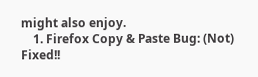might also enjoy.
    1. Firefox Copy & Paste Bug: (Not) Fixed!!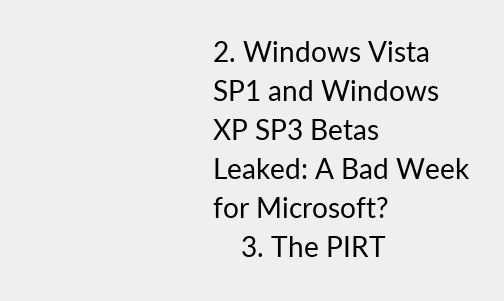2. Windows Vista SP1 and Windows XP SP3 Betas Leaked: A Bad Week for Microsoft?
    3. The PIRT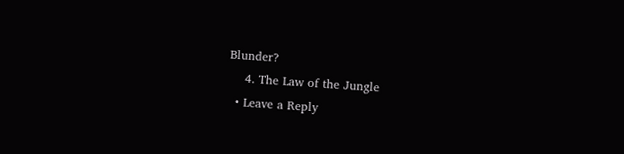Blunder?
    4. The Law of the Jungle
  • Leave a Reply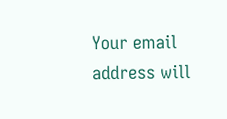Your email address will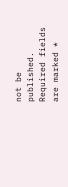not be published. Required fields are marked *